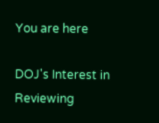You are here

DOJ's Interest in Reviewing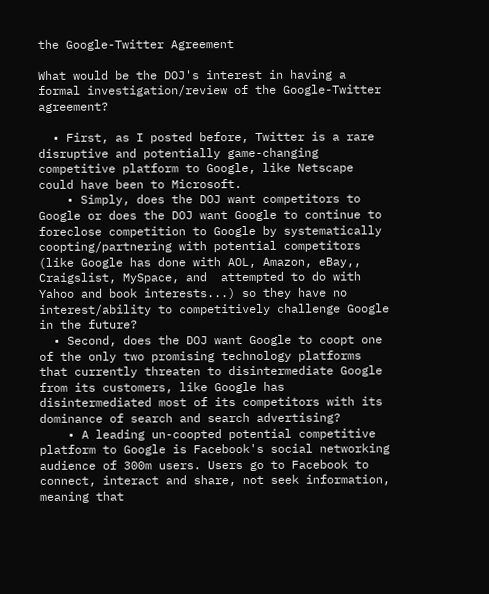the Google-Twitter Agreement

What would be the DOJ's interest in having a formal investigation/review of the Google-Twitter agreement?

  • First, as I posted before, Twitter is a rare disruptive and potentially game-changing competitive platform to Google, like Netscape could have been to Microsoft.
    • Simply, does the DOJ want competitors to Google or does the DOJ want Google to continue to foreclose competition to Google by systematically coopting/partnering with potential competitors (like Google has done with AOL, Amazon, eBay,, Craigslist, MySpace, and  attempted to do with Yahoo and book interests...) so they have no interest/ability to competitively challenge Google in the future?
  • Second, does the DOJ want Google to coopt one of the only two promising technology platforms  that currently threaten to disintermediate Google from its customers, like Google has disintermediated most of its competitors with its dominance of search and search advertising?
    • A leading un-coopted potential competitive platform to Google is Facebook's social networking audience of 300m users. Users go to Facebook to connect, interact and share, not seek information, meaning that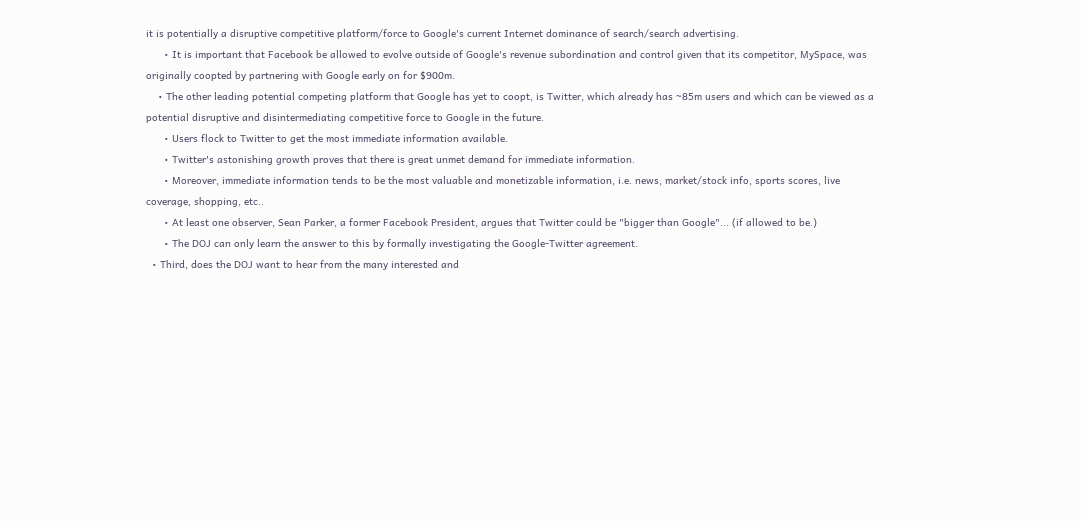it is potentially a disruptive competitive platform/force to Google's current Internet dominance of search/search advertising.
      • It is important that Facebook be allowed to evolve outside of Google's revenue subordination and control given that its competitor, MySpace, was originally coopted by partnering with Google early on for $900m.
    • The other leading potential competing platform that Google has yet to coopt, is Twitter, which already has ~85m users and which can be viewed as a potential disruptive and disintermediating competitive force to Google in the future.
      • Users flock to Twitter to get the most immediate information available.
      • Twitter's astonishing growth proves that there is great unmet demand for immediate information.
      • Moreover, immediate information tends to be the most valuable and monetizable information, i.e. news, market/stock info, sports scores, live coverage, shopping, etc..
      • At least one observer, Sean Parker, a former Facebook President, argues that Twitter could be "bigger than Google"... (if allowed to be.)
      • The DOJ can only learn the answer to this by formally investigating the Google-Twitter agreement.
  • Third, does the DOJ want to hear from the many interested and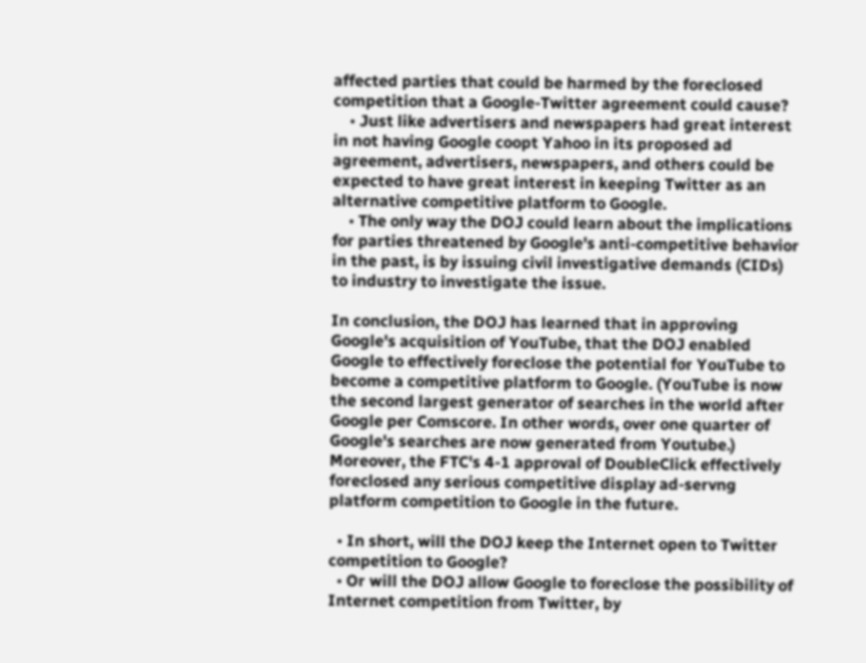affected parties that could be harmed by the foreclosed competition that a Google-Twitter agreement could cause?
    • Just like advertisers and newspapers had great interest in not having Google coopt Yahoo in its proposed ad agreement, advertisers, newspapers, and others could be expected to have great interest in keeping Twitter as an alternative competitive platform to Google.
    • The only way the DOJ could learn about the implications for parties threatened by Google's anti-competitive behavior in the past, is by issuing civil investigative demands (CIDs) to industry to investigate the issue.

In conclusion, the DOJ has learned that in approving Google's acquisition of YouTube, that the DOJ enabled Google to effectively foreclose the potential for YouTube to become a competitive platform to Google. (YouTube is now the second largest generator of searches in the world after Google per Comscore. In other words, over one quarter of Google's searches are now generated from Youtube.) Moreover, the FTC's 4-1 approval of DoubleClick effectively foreclosed any serious competitive display ad-servng platform competition to Google in the future.

  • In short, will the DOJ keep the Internet open to Twitter competition to Google?
  • Or will the DOJ allow Google to foreclose the possibility of Internet competition from Twitter, by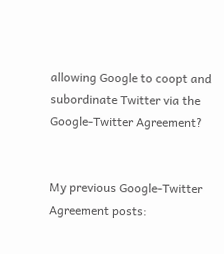allowing Google to coopt and subordinate Twitter via the Google-Twitter Agreement?


My previous Google-Twitter Agreement posts: